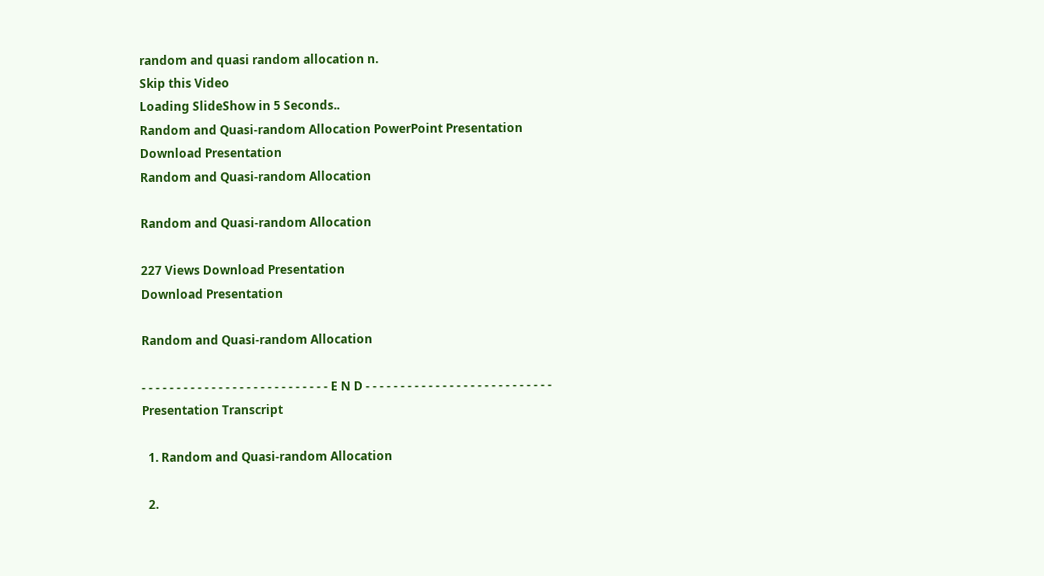random and quasi random allocation n.
Skip this Video
Loading SlideShow in 5 Seconds..
Random and Quasi-random Allocation PowerPoint Presentation
Download Presentation
Random and Quasi-random Allocation

Random and Quasi-random Allocation

227 Views Download Presentation
Download Presentation

Random and Quasi-random Allocation

- - - - - - - - - - - - - - - - - - - - - - - - - - - E N D - - - - - - - - - - - - - - - - - - - - - - - - - - -
Presentation Transcript

  1. Random and Quasi-random Allocation

  2.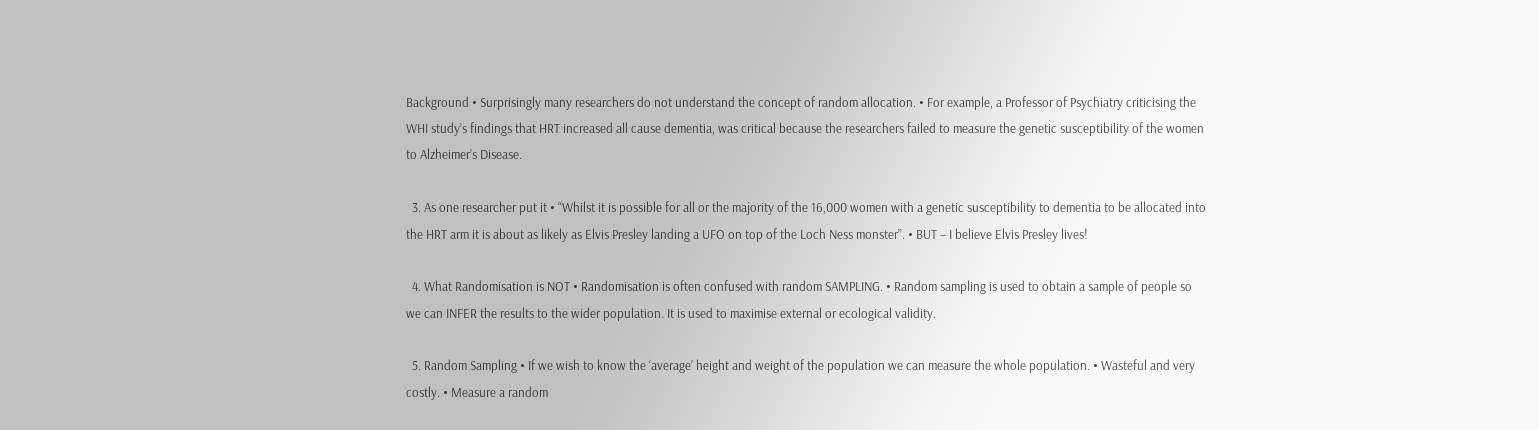Background • Surprisingly many researchers do not understand the concept of random allocation. • For example, a Professor of Psychiatry criticising the WHI study’s findings that HRT increased all cause dementia, was critical because the researchers failed to measure the genetic susceptibility of the women to Alzheimer’s Disease.

  3. As one researcher put it • “Whilst it is possible for all or the majority of the 16,000 women with a genetic susceptibility to dementia to be allocated into the HRT arm it is about as likely as Elvis Presley landing a UFO on top of the Loch Ness monster”. • BUT – I believe Elvis Presley lives!

  4. What Randomisation is NOT • Randomisation is often confused with random SAMPLING. • Random sampling is used to obtain a sample of people so we can INFER the results to the wider population. It is used to maximise external or ecological validity.

  5. Random Sampling • If we wish to know the ‘average’ height and weight of the population we can measure the whole population. • Wasteful and very costly. • Measure a random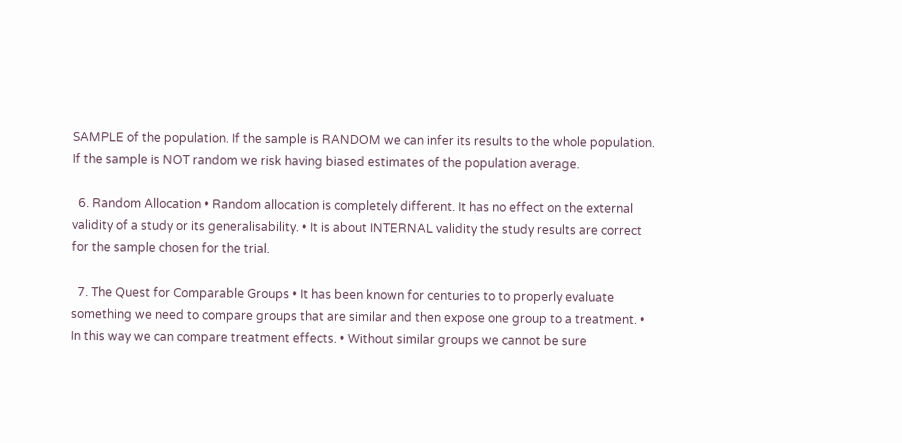SAMPLE of the population. If the sample is RANDOM we can infer its results to the whole population. If the sample is NOT random we risk having biased estimates of the population average.

  6. Random Allocation • Random allocation is completely different. It has no effect on the external validity of a study or its generalisability. • It is about INTERNAL validity the study results are correct for the sample chosen for the trial.

  7. The Quest for Comparable Groups • It has been known for centuries to to properly evaluate something we need to compare groups that are similar and then expose one group to a treatment. • In this way we can compare treatment effects. • Without similar groups we cannot be sure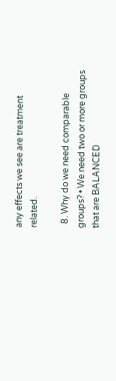any effects we see are treatment related.

  8. Why do we need comparable groups? • We need two or more groups that are BALANCED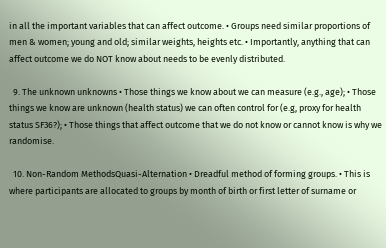in all the important variables that can affect outcome. • Groups need similar proportions of men & women; young and old; similar weights, heights etc. • Importantly, anything that can affect outcome we do NOT know about needs to be evenly distributed.

  9. The unknown unknowns • Those things we know about we can measure (e.g., age); • Those things we know are unknown (health status) we can often control for (e.g, proxy for health status SF36?); • Those things that affect outcome that we do not know or cannot know is why we randomise.

  10. Non-Random MethodsQuasi-Alternation • Dreadful method of forming groups. • This is where participants are allocated to groups by month of birth or first letter of surname or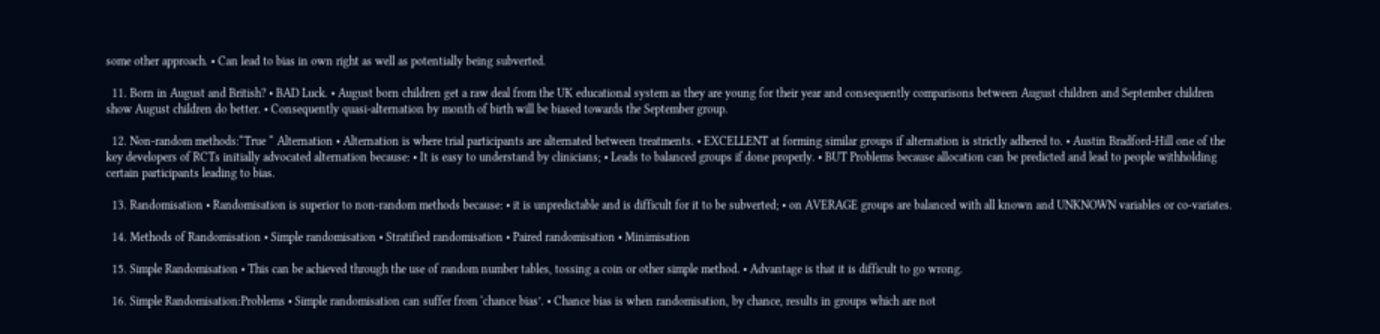some other approach. • Can lead to bias in own right as well as potentially being subverted.

  11. Born in August and British? • BAD Luck. • August born children get a raw deal from the UK educational system as they are young for their year and consequently comparisons between August children and September children show August children do better. • Consequently quasi-alternation by month of birth will be biased towards the September group.

  12. Non-random methods:“True “ Alternation • Alternation is where trial participants are alternated between treatments. • EXCELLENT at forming similar groups if alternation is strictly adhered to. • Austin Bradford-Hill one of the key developers of RCTs initially advocated alternation because: • It is easy to understand by clinicians; • Leads to balanced groups if done properly. • BUT Problems because allocation can be predicted and lead to people withholding certain participants leading to bias.

  13. Randomisation • Randomisation is superior to non-random methods because: • it is unpredictable and is difficult for it to be subverted; • on AVERAGE groups are balanced with all known and UNKNOWN variables or co-variates.

  14. Methods of Randomisation • Simple randomisation • Stratified randomisation • Paired randomisation • Minimisation

  15. Simple Randomisation • This can be achieved through the use of random number tables, tossing a coin or other simple method. • Advantage is that it is difficult to go wrong.

  16. Simple Randomisation:Problems • Simple randomisation can suffer from ‘chance bias’. • Chance bias is when randomisation, by chance, results in groups which are not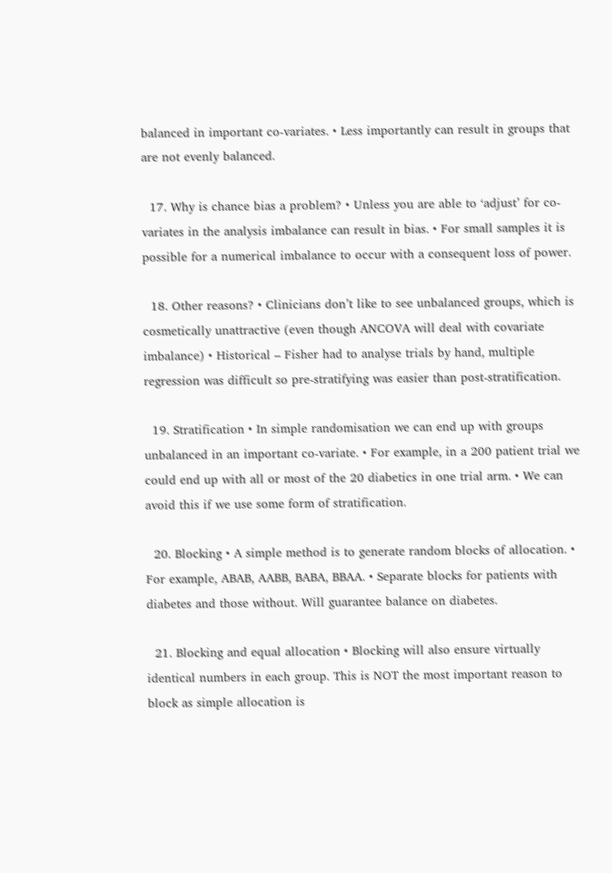balanced in important co-variates. • Less importantly can result in groups that are not evenly balanced.

  17. Why is chance bias a problem? • Unless you are able to ‘adjust’ for co-variates in the analysis imbalance can result in bias. • For small samples it is possible for a numerical imbalance to occur with a consequent loss of power.

  18. Other reasons? • Clinicians don’t like to see unbalanced groups, which is cosmetically unattractive (even though ANCOVA will deal with covariate imbalance) • Historical – Fisher had to analyse trials by hand, multiple regression was difficult so pre-stratifying was easier than post-stratification.

  19. Stratification • In simple randomisation we can end up with groups unbalanced in an important co-variate. • For example, in a 200 patient trial we could end up with all or most of the 20 diabetics in one trial arm. • We can avoid this if we use some form of stratification.

  20. Blocking • A simple method is to generate random blocks of allocation. • For example, ABAB, AABB, BABA, BBAA. • Separate blocks for patients with diabetes and those without. Will guarantee balance on diabetes.

  21. Blocking and equal allocation • Blocking will also ensure virtually identical numbers in each group. This is NOT the most important reason to block as simple allocation is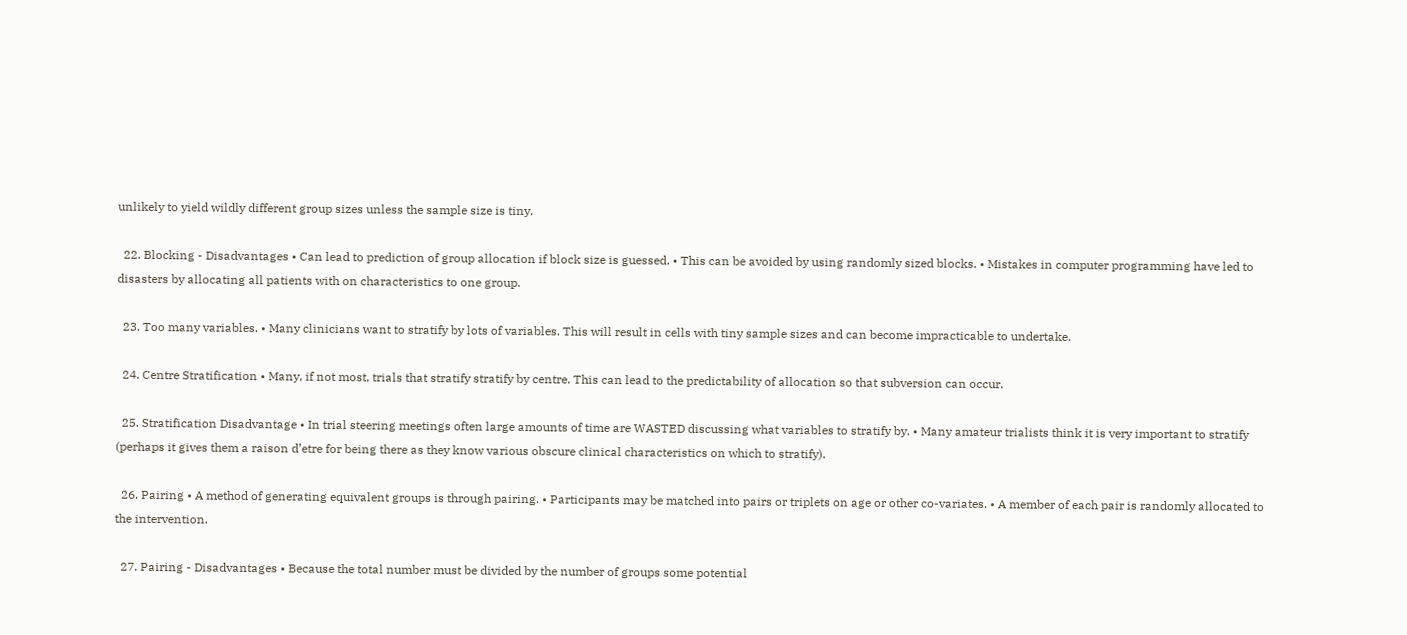unlikely to yield wildly different group sizes unless the sample size is tiny.

  22. Blocking - Disadvantages • Can lead to prediction of group allocation if block size is guessed. • This can be avoided by using randomly sized blocks. • Mistakes in computer programming have led to disasters by allocating all patients with on characteristics to one group.

  23. Too many variables. • Many clinicians want to stratify by lots of variables. This will result in cells with tiny sample sizes and can become impracticable to undertake.

  24. Centre Stratification • Many, if not most, trials that stratify stratify by centre. This can lead to the predictability of allocation so that subversion can occur.

  25. Stratification Disadvantage • In trial steering meetings often large amounts of time are WASTED discussing what variables to stratify by. • Many amateur trialists think it is very important to stratify (perhaps it gives them a raison d’etre for being there as they know various obscure clinical characteristics on which to stratify).

  26. Pairing • A method of generating equivalent groups is through pairing. • Participants may be matched into pairs or triplets on age or other co-variates. • A member of each pair is randomly allocated to the intervention.

  27. Pairing - Disadvantages • Because the total number must be divided by the number of groups some potential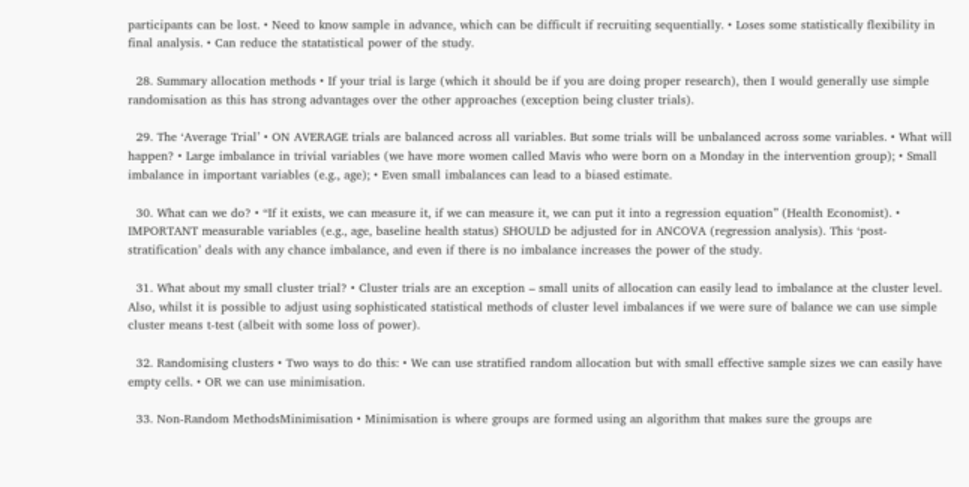participants can be lost. • Need to know sample in advance, which can be difficult if recruiting sequentially. • Loses some statistically flexibility in final analysis. • Can reduce the statatistical power of the study.

  28. Summary allocation methods • If your trial is large (which it should be if you are doing proper research), then I would generally use simple randomisation as this has strong advantages over the other approaches (exception being cluster trials).

  29. The ‘Average Trial’ • ON AVERAGE trials are balanced across all variables. But some trials will be unbalanced across some variables. • What will happen? • Large imbalance in trivial variables (we have more women called Mavis who were born on a Monday in the intervention group); • Small imbalance in important variables (e.g., age); • Even small imbalances can lead to a biased estimate.

  30. What can we do? • “If it exists, we can measure it, if we can measure it, we can put it into a regression equation” (Health Economist). • IMPORTANT measurable variables (e.g., age, baseline health status) SHOULD be adjusted for in ANCOVA (regression analysis). This ‘post-stratification’ deals with any chance imbalance, and even if there is no imbalance increases the power of the study.

  31. What about my small cluster trial? • Cluster trials are an exception – small units of allocation can easily lead to imbalance at the cluster level. Also, whilst it is possible to adjust using sophisticated statistical methods of cluster level imbalances if we were sure of balance we can use simple cluster means t-test (albeit with some loss of power).

  32. Randomising clusters • Two ways to do this: • We can use stratified random allocation but with small effective sample sizes we can easily have empty cells. • OR we can use minimisation.

  33. Non-Random MethodsMinimisation • Minimisation is where groups are formed using an algorithm that makes sure the groups are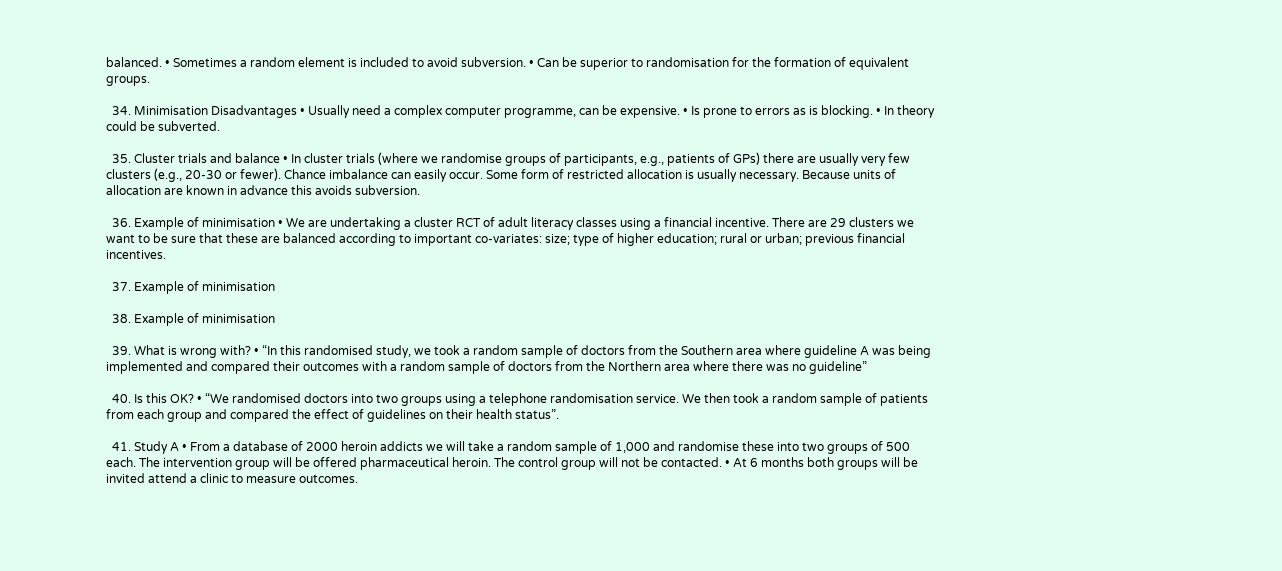balanced. • Sometimes a random element is included to avoid subversion. • Can be superior to randomisation for the formation of equivalent groups.

  34. Minimisation Disadvantages • Usually need a complex computer programme, can be expensive. • Is prone to errors as is blocking. • In theory could be subverted.

  35. Cluster trials and balance • In cluster trials (where we randomise groups of participants, e.g., patients of GPs) there are usually very few clusters (e.g., 20-30 or fewer). Chance imbalance can easily occur. Some form of restricted allocation is usually necessary. Because units of allocation are known in advance this avoids subversion.

  36. Example of minimisation • We are undertaking a cluster RCT of adult literacy classes using a financial incentive. There are 29 clusters we want to be sure that these are balanced according to important co-variates: size; type of higher education; rural or urban; previous financial incentives.

  37. Example of minimisation

  38. Example of minimisation

  39. What is wrong with? • “In this randomised study, we took a random sample of doctors from the Southern area where guideline A was being implemented and compared their outcomes with a random sample of doctors from the Northern area where there was no guideline”

  40. Is this OK? • “We randomised doctors into two groups using a telephone randomisation service. We then took a random sample of patients from each group and compared the effect of guidelines on their health status”.

  41. Study A • From a database of 2000 heroin addicts we will take a random sample of 1,000 and randomise these into two groups of 500 each. The intervention group will be offered pharmaceutical heroin. The control group will not be contacted. • At 6 months both groups will be invited attend a clinic to measure outcomes.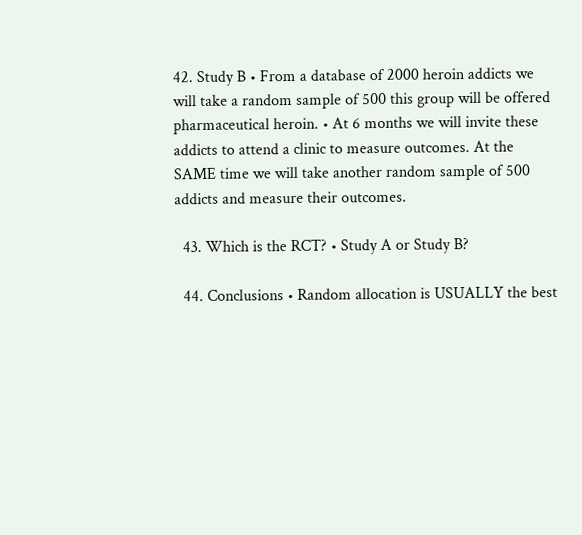42. Study B • From a database of 2000 heroin addicts we will take a random sample of 500 this group will be offered pharmaceutical heroin. • At 6 months we will invite these addicts to attend a clinic to measure outcomes. At the SAME time we will take another random sample of 500 addicts and measure their outcomes.

  43. Which is the RCT? • Study A or Study B?

  44. Conclusions • Random allocation is USUALLY the best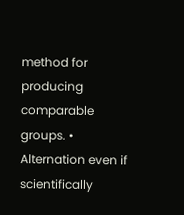method for producing comparable groups. • Alternation even if scientifically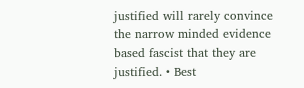justified will rarely convince the narrow minded evidence based fascist that they are justified. • Best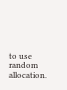to use random allocation.